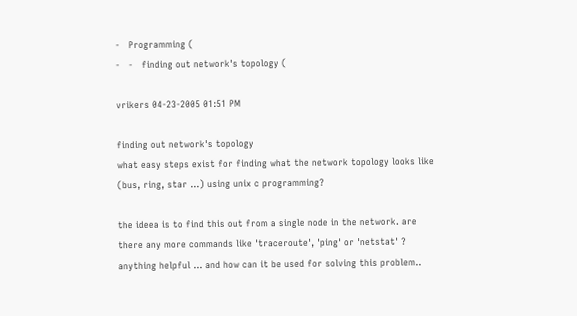-   Programming (
-   -   finding out network's topology (

vrikers 04-23-2005 01:51 PM

finding out network's topology
what easy steps exist for finding what the network topology looks like (bus, ring, star ...) using unix c programming?

the ideea is to find this out from a single node in the network. are there any more commands like 'traceroute', 'ping' or 'netstat' ? anything helpful ... and how can it be used for solving this problem..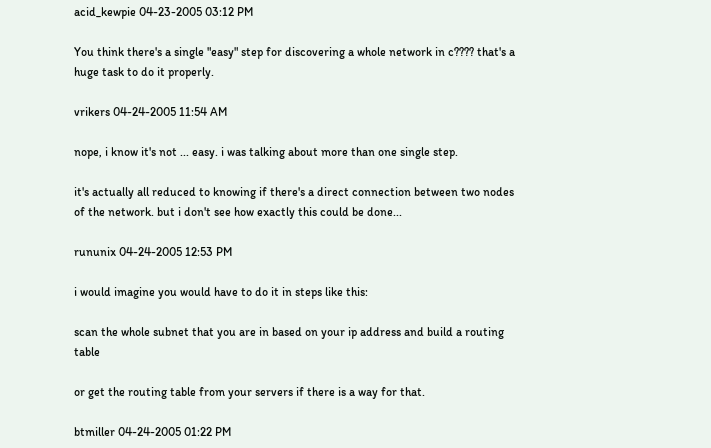acid_kewpie 04-23-2005 03:12 PM

You think there's a single "easy" step for discovering a whole network in c???? that's a huge task to do it properly.

vrikers 04-24-2005 11:54 AM

nope, i know it's not ... easy. i was talking about more than one single step.

it's actually all reduced to knowing if there's a direct connection between two nodes of the network. but i don't see how exactly this could be done...

rununix 04-24-2005 12:53 PM

i would imagine you would have to do it in steps like this:

scan the whole subnet that you are in based on your ip address and build a routing table

or get the routing table from your servers if there is a way for that.

btmiller 04-24-2005 01:22 PM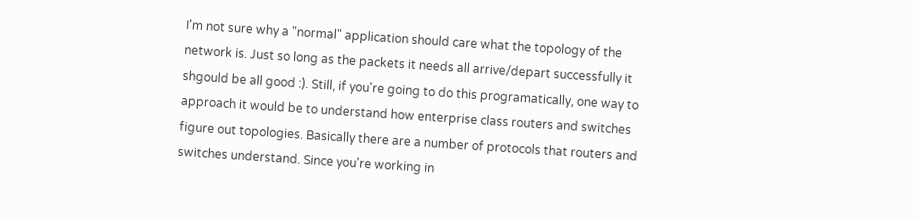I'm not sure why a "normal" application should care what the topology of the network is. Just so long as the packets it needs all arrive/depart successfully it shgould be all good :). Still, if you're going to do this programatically, one way to approach it would be to understand how enterprise class routers and switches figure out topologies. Basically there are a number of protocols that routers and switches understand. Since you're working in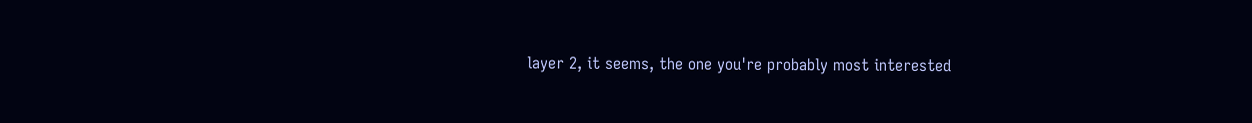layer 2, it seems, the one you're probably most interested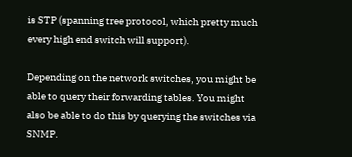is STP (spanning tree protocol, which pretty much every high end switch will support).

Depending on the network switches, you might be able to query their forwarding tables. You might also be able to do this by querying the switches via SNMP.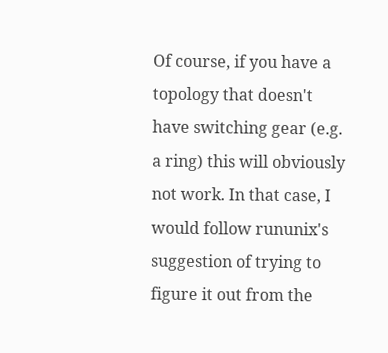Of course, if you have a topology that doesn't have switching gear (e.g. a ring) this will obviously not work. In that case, I would follow rununix's suggestion of trying to figure it out from the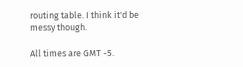routing table. I think it'd be messy though.

All times are GMT -5.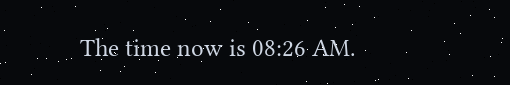The time now is 08:26 AM.